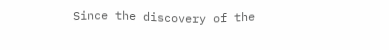Since the discovery of the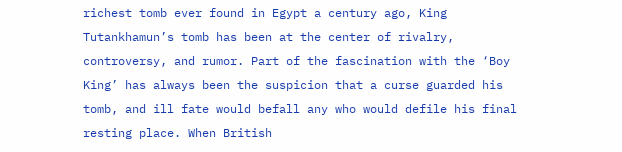richest tomb ever found in Egypt a century ago, King Tutankhamun’s tomb has been at the center of rivalry, controversy, and rumor. Part of the fascination with the ‘Boy King’ has always been the suspicion that a curse guarded his tomb, and ill fate would befall any who would defile his final resting place. When British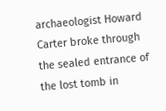archaeologist Howard Carter broke through the sealed entrance of the lost tomb in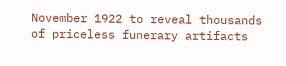November 1922 to reveal thousands of priceless funerary artifacts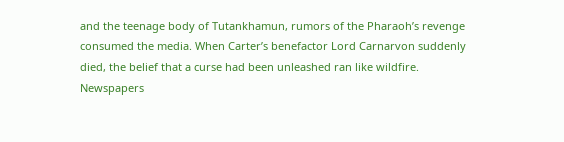and the teenage body of Tutankhamun, rumors of the Pharaoh’s revenge consumed the media. When Carter’s benefactor Lord Carnarvon suddenly died, the belief that a curse had been unleashed ran like wildfire. Newspapers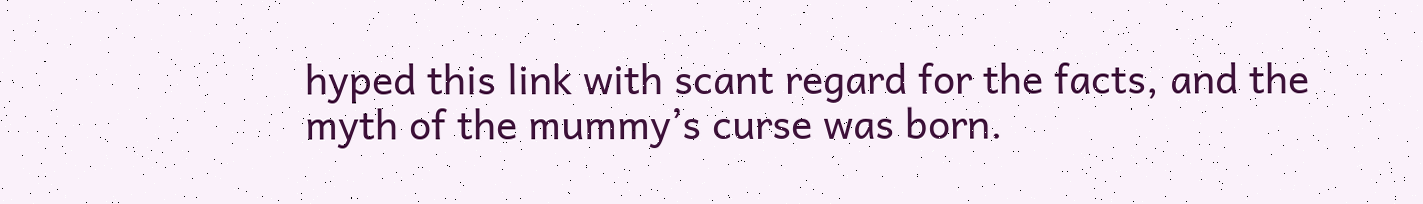hyped this link with scant regard for the facts, and the myth of the mummy’s curse was born.